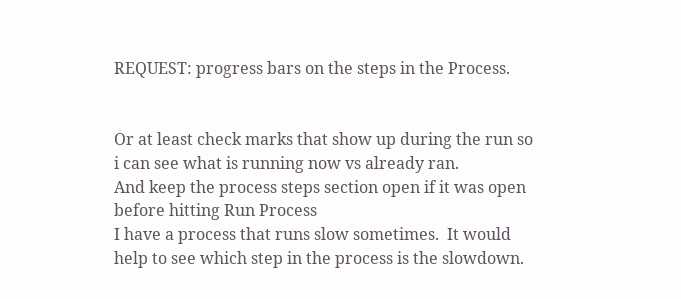REQUEST: progress bars on the steps in the Process.


Or at least check marks that show up during the run so i can see what is running now vs already ran.
And keep the process steps section open if it was open before hitting Run Process
I have a process that runs slow sometimes.  It would help to see which step in the process is the slowdown.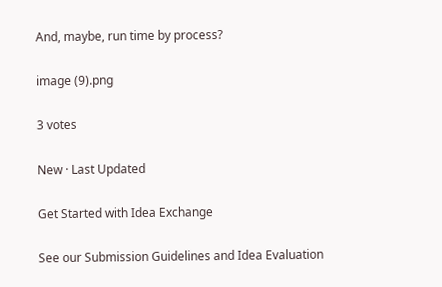And, maybe, run time by process?

image (9).png

3 votes

New · Last Updated

Get Started with Idea Exchange

See our Submission Guidelines and Idea Evaluation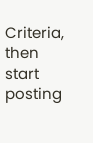Criteria, then start posting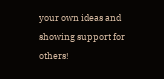your own ideas and showing support for others!